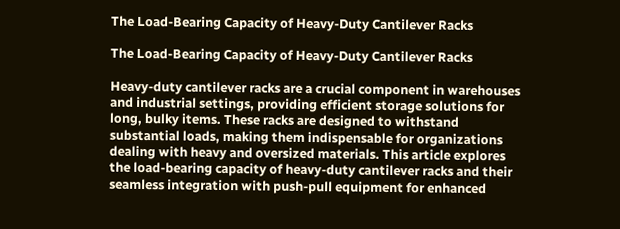The Load-Bearing Capacity of Heavy-Duty Cantilever Racks

The Load-Bearing Capacity of Heavy-Duty Cantilever Racks

Heavy-duty cantilever racks are a crucial component in warehouses and industrial settings, providing efficient storage solutions for long, bulky items. These racks are designed to withstand substantial loads, making them indispensable for organizations dealing with heavy and oversized materials. This article explores the load-bearing capacity of heavy-duty cantilever racks and their seamless integration with push-pull equipment for enhanced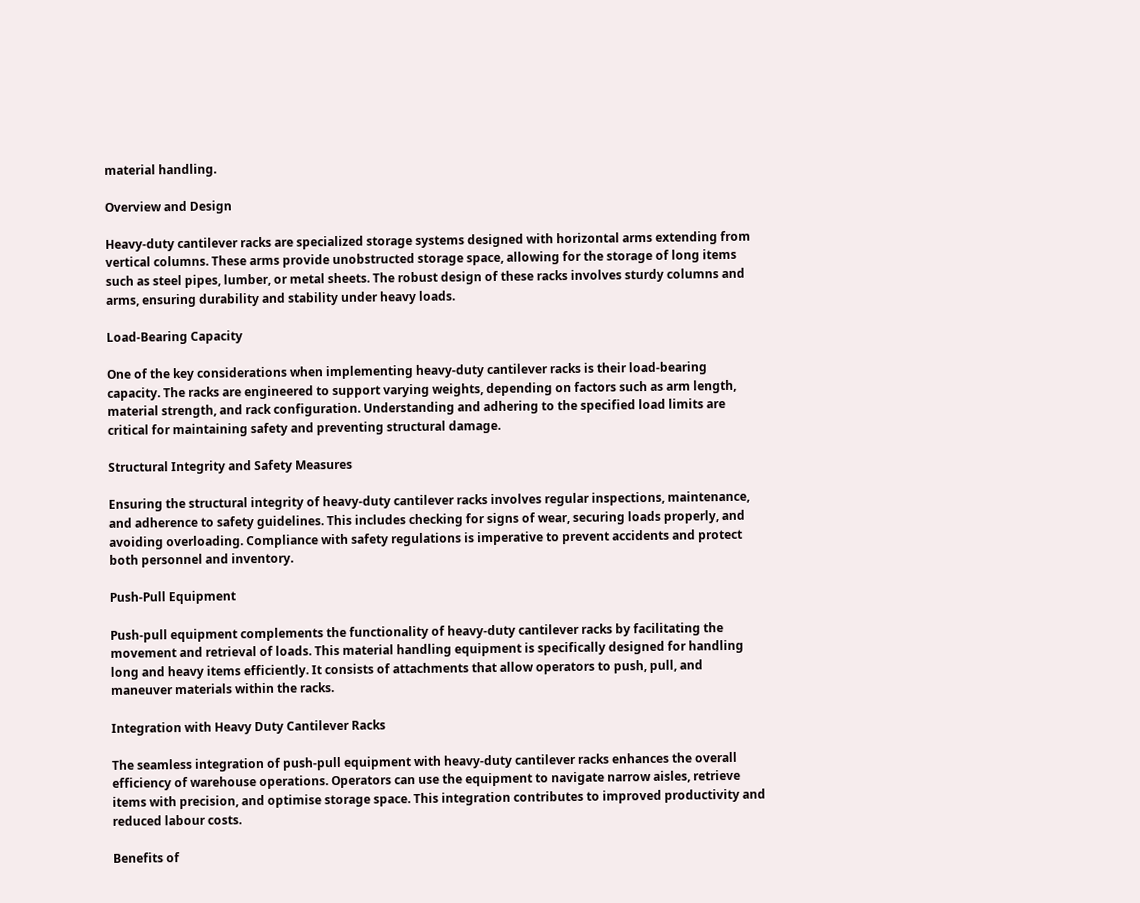material handling.

Overview and Design

Heavy-duty cantilever racks are specialized storage systems designed with horizontal arms extending from vertical columns. These arms provide unobstructed storage space, allowing for the storage of long items such as steel pipes, lumber, or metal sheets. The robust design of these racks involves sturdy columns and arms, ensuring durability and stability under heavy loads.

Load-Bearing Capacity

One of the key considerations when implementing heavy-duty cantilever racks is their load-bearing capacity. The racks are engineered to support varying weights, depending on factors such as arm length, material strength, and rack configuration. Understanding and adhering to the specified load limits are critical for maintaining safety and preventing structural damage.

Structural Integrity and Safety Measures

Ensuring the structural integrity of heavy-duty cantilever racks involves regular inspections, maintenance, and adherence to safety guidelines. This includes checking for signs of wear, securing loads properly, and avoiding overloading. Compliance with safety regulations is imperative to prevent accidents and protect both personnel and inventory.

Push-Pull Equipment

Push-pull equipment complements the functionality of heavy-duty cantilever racks by facilitating the movement and retrieval of loads. This material handling equipment is specifically designed for handling long and heavy items efficiently. It consists of attachments that allow operators to push, pull, and maneuver materials within the racks.

Integration with Heavy Duty Cantilever Racks

The seamless integration of push-pull equipment with heavy-duty cantilever racks enhances the overall efficiency of warehouse operations. Operators can use the equipment to navigate narrow aisles, retrieve items with precision, and optimise storage space. This integration contributes to improved productivity and reduced labour costs.

Benefits of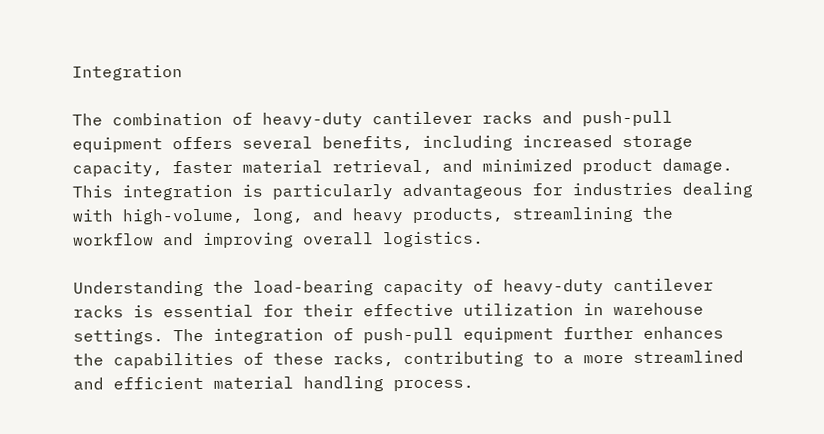Integration

The combination of heavy-duty cantilever racks and push-pull equipment offers several benefits, including increased storage capacity, faster material retrieval, and minimized product damage. This integration is particularly advantageous for industries dealing with high-volume, long, and heavy products, streamlining the workflow and improving overall logistics.

Understanding the load-bearing capacity of heavy-duty cantilever racks is essential for their effective utilization in warehouse settings. The integration of push-pull equipment further enhances the capabilities of these racks, contributing to a more streamlined and efficient material handling process.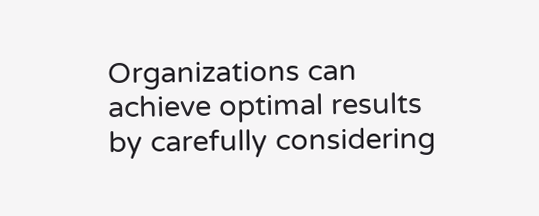Organizations can achieve optimal results by carefully considering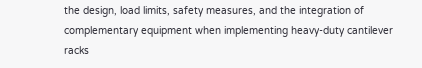the design, load limits, safety measures, and the integration of complementary equipment when implementing heavy-duty cantilever racks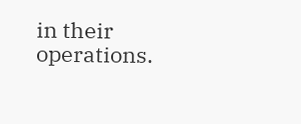in their operations.